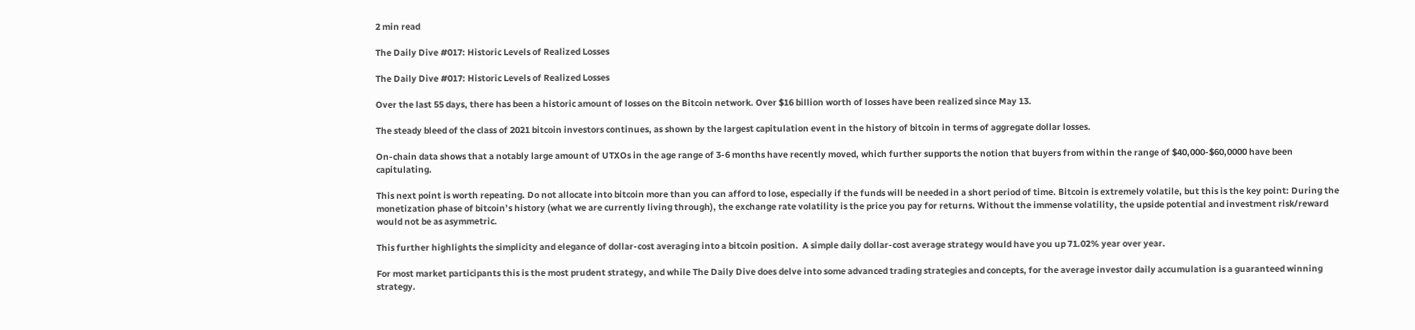2 min read

The Daily Dive #017: Historic Levels of Realized Losses

The Daily Dive #017: Historic Levels of Realized Losses

Over the last 55 days, there has been a historic amount of losses on the Bitcoin network. Over $16 billion worth of losses have been realized since May 13.

The steady bleed of the class of 2021 bitcoin investors continues, as shown by the largest capitulation event in the history of bitcoin in terms of aggregate dollar losses.

On-chain data shows that a notably large amount of UTXOs in the age range of 3-6 months have recently moved, which further supports the notion that buyers from within the range of $40,000-$60,0000 have been capitulating.

This next point is worth repeating. Do not allocate into bitcoin more than you can afford to lose, especially if the funds will be needed in a short period of time. Bitcoin is extremely volatile, but this is the key point: During the monetization phase of bitcoin’s history (what we are currently living through), the exchange rate volatility is the price you pay for returns. Without the immense volatility, the upside potential and investment risk/reward would not be as asymmetric.

This further highlights the simplicity and elegance of dollar-cost averaging into a bitcoin position.  A simple daily dollar-cost average strategy would have you up 71.02% year over year.

For most market participants this is the most prudent strategy, and while The Daily Dive does delve into some advanced trading strategies and concepts, for the average investor daily accumulation is a guaranteed winning strategy.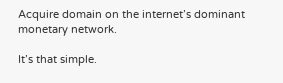Acquire domain on the internet’s dominant monetary network.

It’s that simple.